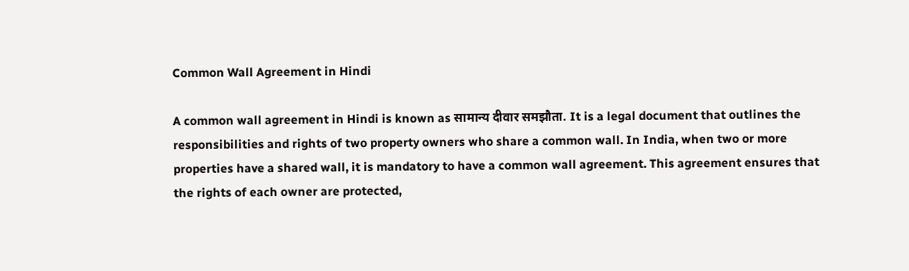Common Wall Agreement in Hindi

A common wall agreement in Hindi is known as सामान्य दीवार समझौता. It is a legal document that outlines the responsibilities and rights of two property owners who share a common wall. In India, when two or more properties have a shared wall, it is mandatory to have a common wall agreement. This agreement ensures that the rights of each owner are protected,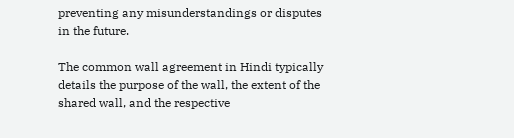preventing any misunderstandings or disputes in the future.

The common wall agreement in Hindi typically details the purpose of the wall, the extent of the shared wall, and the respective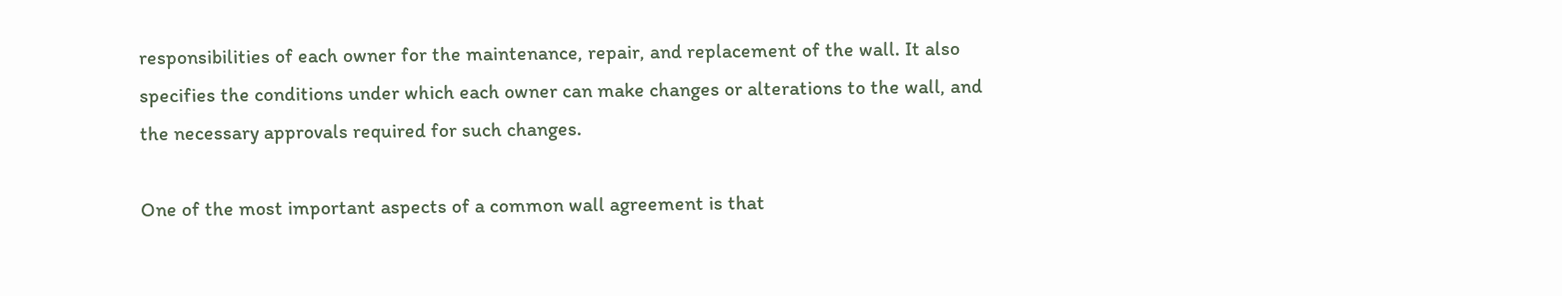responsibilities of each owner for the maintenance, repair, and replacement of the wall. It also specifies the conditions under which each owner can make changes or alterations to the wall, and the necessary approvals required for such changes.

One of the most important aspects of a common wall agreement is that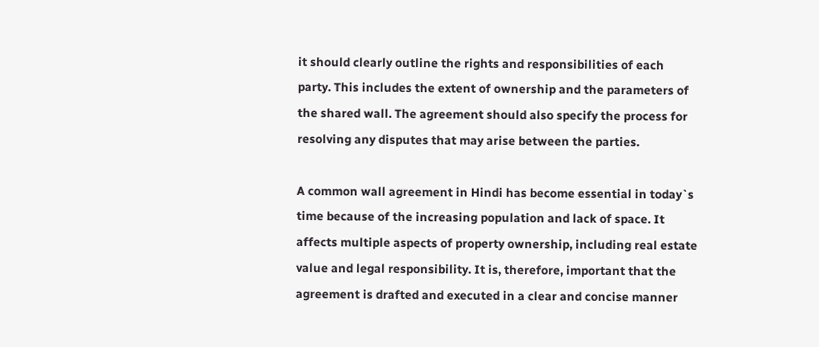it should clearly outline the rights and responsibilities of each party. This includes the extent of ownership and the parameters of the shared wall. The agreement should also specify the process for resolving any disputes that may arise between the parties.

A common wall agreement in Hindi has become essential in today`s time because of the increasing population and lack of space. It affects multiple aspects of property ownership, including real estate value and legal responsibility. It is, therefore, important that the agreement is drafted and executed in a clear and concise manner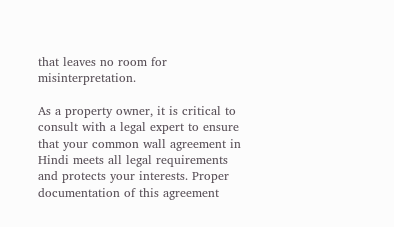that leaves no room for misinterpretation.

As a property owner, it is critical to consult with a legal expert to ensure that your common wall agreement in Hindi meets all legal requirements and protects your interests. Proper documentation of this agreement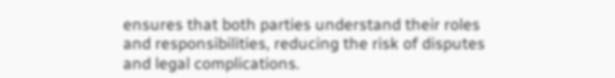ensures that both parties understand their roles and responsibilities, reducing the risk of disputes and legal complications.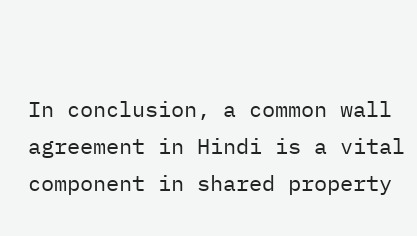In conclusion, a common wall agreement in Hindi is a vital component in shared property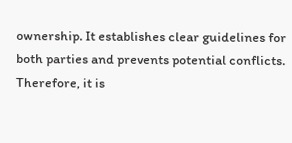ownership. It establishes clear guidelines for both parties and prevents potential conflicts. Therefore, it is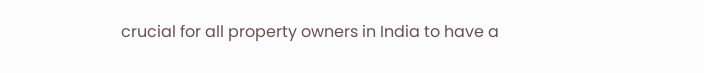crucial for all property owners in India to have a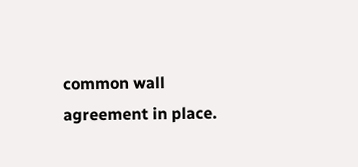common wall agreement in place.